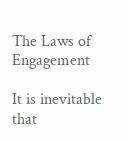The Laws of Engagement

It is inevitable that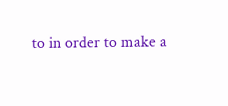to in order to make a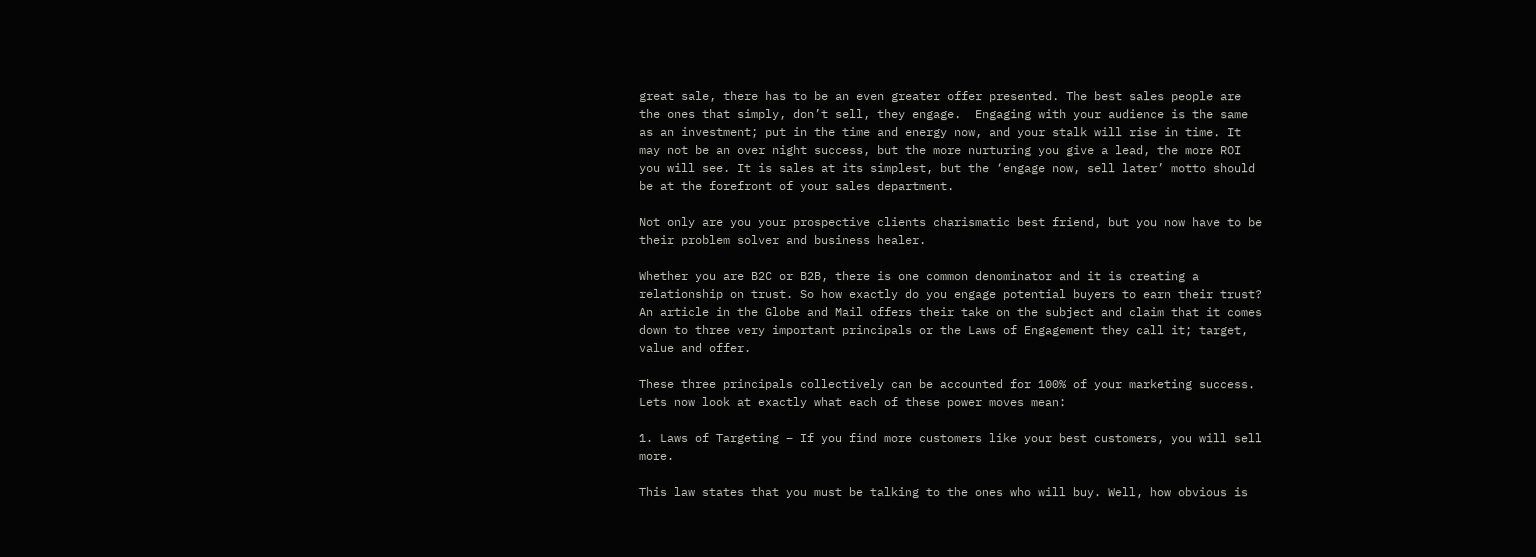great sale, there has to be an even greater offer presented. The best sales people are the ones that simply, don’t sell, they engage.  Engaging with your audience is the same as an investment; put in the time and energy now, and your stalk will rise in time. It may not be an over night success, but the more nurturing you give a lead, the more ROI you will see. It is sales at its simplest, but the ‘engage now, sell later’ motto should be at the forefront of your sales department.

Not only are you your prospective clients charismatic best friend, but you now have to be their problem solver and business healer.

Whether you are B2C or B2B, there is one common denominator and it is creating a relationship on trust. So how exactly do you engage potential buyers to earn their trust? An article in the Globe and Mail offers their take on the subject and claim that it comes down to three very important principals or the Laws of Engagement they call it; target, value and offer.

These three principals collectively can be accounted for 100% of your marketing success. Lets now look at exactly what each of these power moves mean:

1. Laws of Targeting – If you find more customers like your best customers, you will sell more.

This law states that you must be talking to the ones who will buy. Well, how obvious is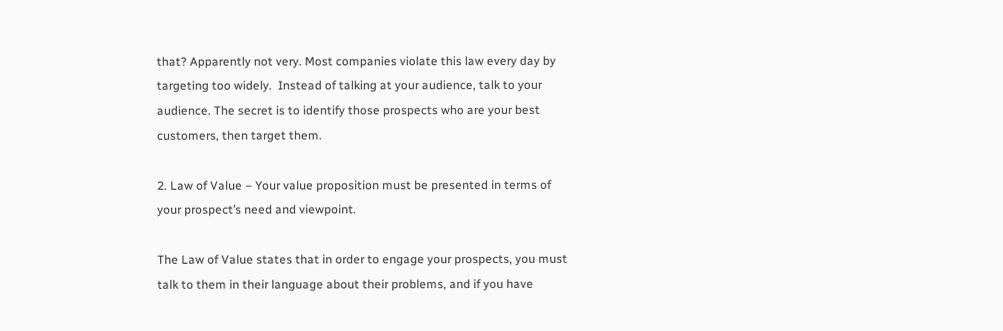that? Apparently not very. Most companies violate this law every day by targeting too widely.  Instead of talking at your audience, talk to your audience. The secret is to identify those prospects who are your best customers, then target them.

2. Law of Value – Your value proposition must be presented in terms of your prospect’s need and viewpoint.

The Law of Value states that in order to engage your prospects, you must talk to them in their language about their problems, and if you have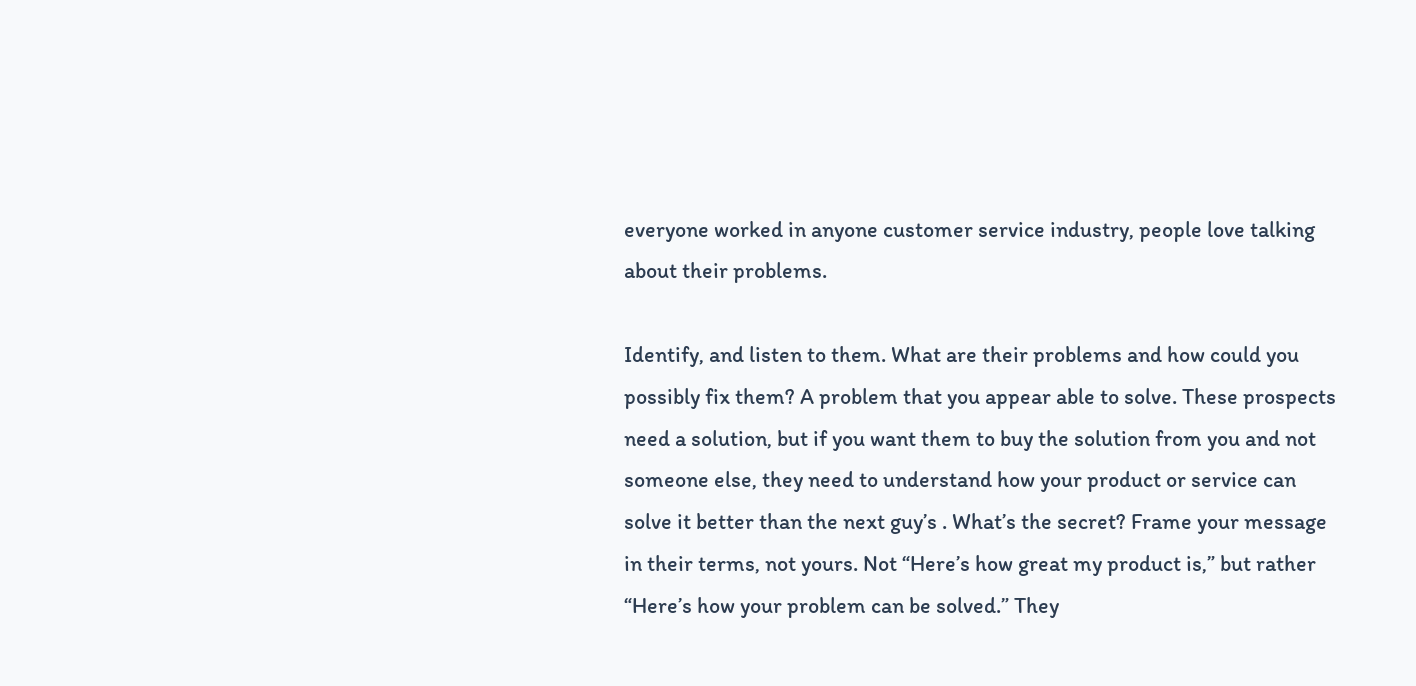everyone worked in anyone customer service industry, people love talking about their problems.

Identify, and listen to them. What are their problems and how could you possibly fix them? A problem that you appear able to solve. These prospects need a solution, but if you want them to buy the solution from you and not someone else, they need to understand how your product or service can solve it better than the next guy’s . What’s the secret? Frame your message in their terms, not yours. Not “Here’s how great my product is,” but rather “Here’s how your problem can be solved.” They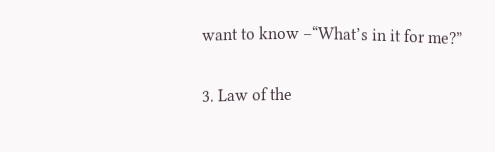want to know –“What’s in it for me?”

3. Law of the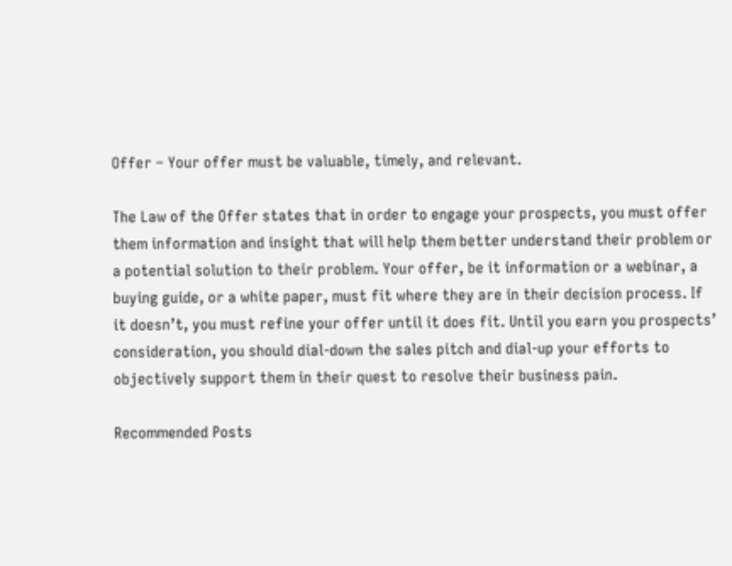Offer – Your offer must be valuable, timely, and relevant.

The Law of the Offer states that in order to engage your prospects, you must offer them information and insight that will help them better understand their problem or a potential solution to their problem. Your offer, be it information or a webinar, a buying guide, or a white paper, must fit where they are in their decision process. If it doesn’t, you must refine your offer until it does fit. Until you earn you prospects’ consideration, you should dial-down the sales pitch and dial-up your efforts to objectively support them in their quest to resolve their business pain.

Recommended Posts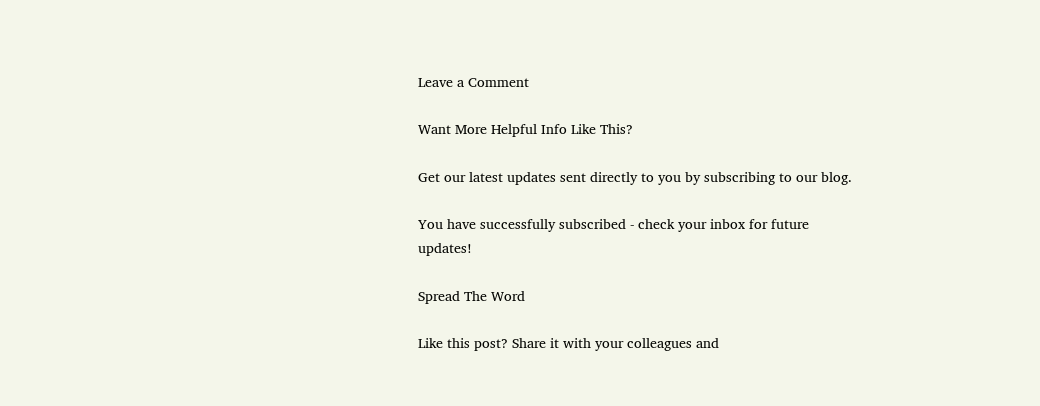Leave a Comment

Want More Helpful Info Like This?

Get our latest updates sent directly to you by subscribing to our blog.

You have successfully subscribed - check your inbox for future updates!

Spread The Word

Like this post? Share it with your colleagues and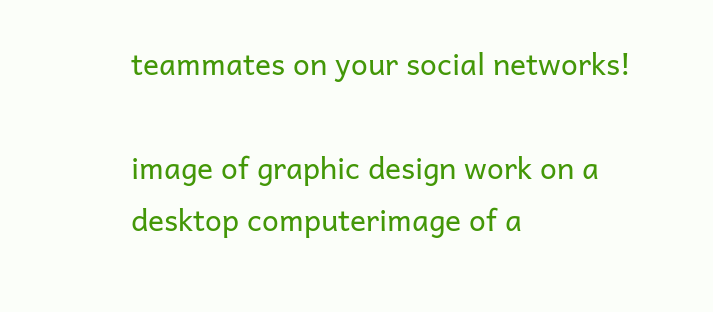teammates on your social networks!

image of graphic design work on a desktop computerimage of a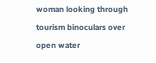woman looking through tourism binoculars over open water